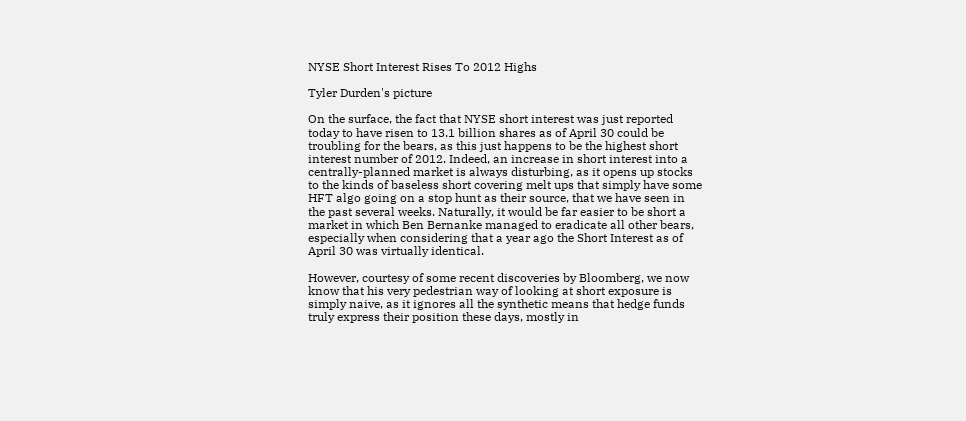NYSE Short Interest Rises To 2012 Highs

Tyler Durden's picture

On the surface, the fact that NYSE short interest was just reported today to have risen to 13.1 billion shares as of April 30 could be troubling for the bears, as this just happens to be the highest short interest number of 2012. Indeed, an increase in short interest into a centrally-planned market is always disturbing, as it opens up stocks to the kinds of baseless short covering melt ups that simply have some HFT algo going on a stop hunt as their source, that we have seen in the past several weeks. Naturally, it would be far easier to be short a market in which Ben Bernanke managed to eradicate all other bears, especially when considering that a year ago the Short Interest as of April 30 was virtually identical.

However, courtesy of some recent discoveries by Bloomberg, we now know that his very pedestrian way of looking at short exposure is simply naive, as it ignores all the synthetic means that hedge funds truly express their position these days, mostly in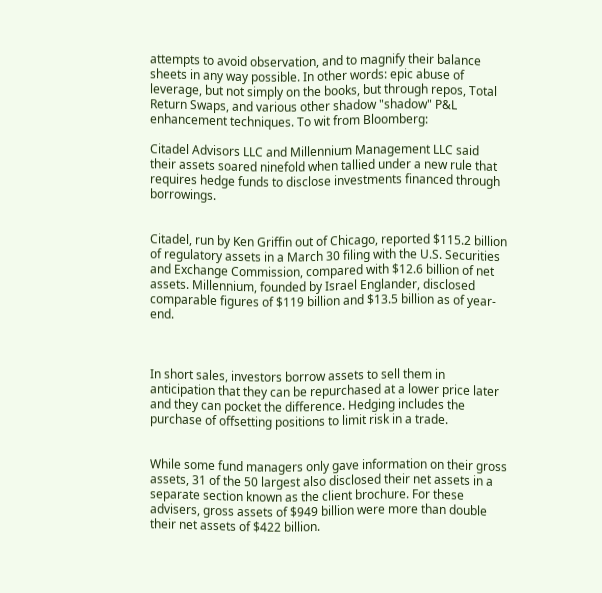attempts to avoid observation, and to magnify their balance sheets in any way possible. In other words: epic abuse of leverage, but not simply on the books, but through repos, Total Return Swaps, and various other shadow "shadow" P&L enhancement techniques. To wit from Bloomberg:

Citadel Advisors LLC and Millennium Management LLC said their assets soared ninefold when tallied under a new rule that requires hedge funds to disclose investments financed through borrowings.


Citadel, run by Ken Griffin out of Chicago, reported $115.2 billion of regulatory assets in a March 30 filing with the U.S. Securities and Exchange Commission, compared with $12.6 billion of net assets. Millennium, founded by Israel Englander, disclosed comparable figures of $119 billion and $13.5 billion as of year-end.



In short sales, investors borrow assets to sell them in anticipation that they can be repurchased at a lower price later and they can pocket the difference. Hedging includes the purchase of offsetting positions to limit risk in a trade.


While some fund managers only gave information on their gross assets, 31 of the 50 largest also disclosed their net assets in a separate section known as the client brochure. For these advisers, gross assets of $949 billion were more than double their net assets of $422 billion.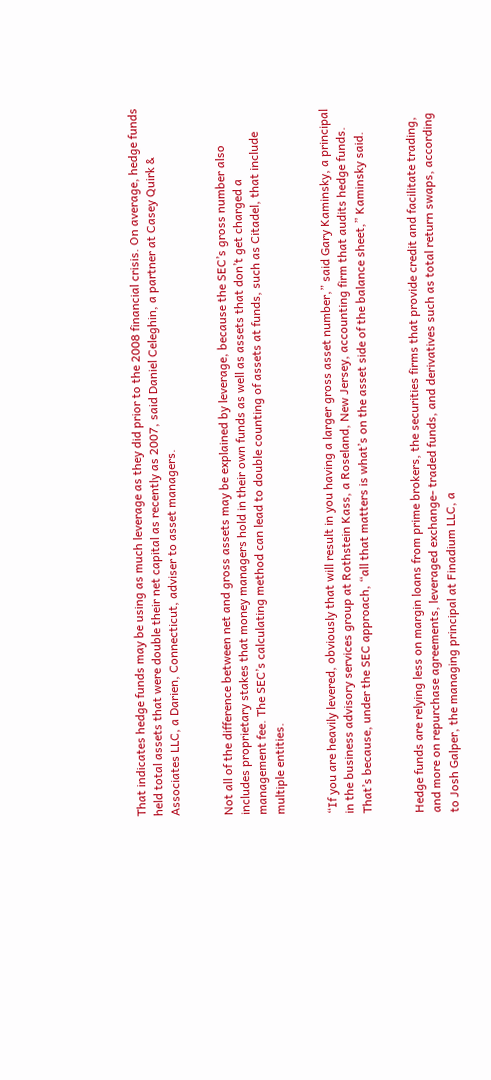That indicates hedge funds may be using as much leverage as they did prior to the 2008 financial crisis. On average, hedge funds held total assets that were double their net capital as recently as 2007, said Daniel Celeghin, a partner at Casey Quirk & Associates LLC, a Darien, Connecticut, adviser to asset managers.


Not all of the difference between net and gross assets may be explained by leverage, because the SEC’s gross number also includes proprietary stakes that money managers hold in their own funds as well as assets that don’t get charged a management fee. The SEC’s calculating method can lead to double counting of assets at funds, such as Citadel, that include multiple entities.


“If you are heavily levered, obviously that will result in you having a larger gross asset number,” said Gary Kaminsky, a principal in the business advisory services group at Rothstein Kass, a Roseland, New Jersey, accounting firm that audits hedge funds. That’s because, under the SEC approach, “all that matters is what’s on the asset side of the balance sheet,” Kaminsky said.


Hedge funds are relying less on margin loans from prime brokers, the securities firms that provide credit and facilitate trading, and more on repurchase agreements, leveraged exchange- traded funds, and derivatives such as total return swaps, according to Josh Galper, the managing principal at Finadium LLC, a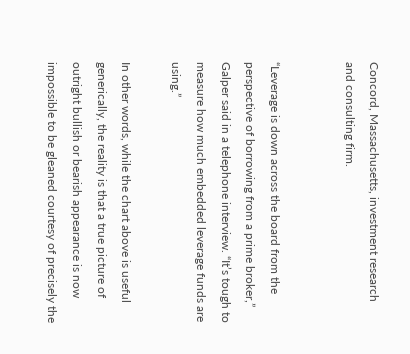Concord, Massachusetts, investment research and consulting firm.


“Leverage is down across the board from the perspective of borrowing from a prime broker,” Galper said in a telephone interview. “It’s tough to measure how much embedded leverage funds are using.”

In other words, while the chart above is useful generically, the reality is that a true picture of outright bullish or bearish appearance is now impossible to be gleaned courtesy of precisely the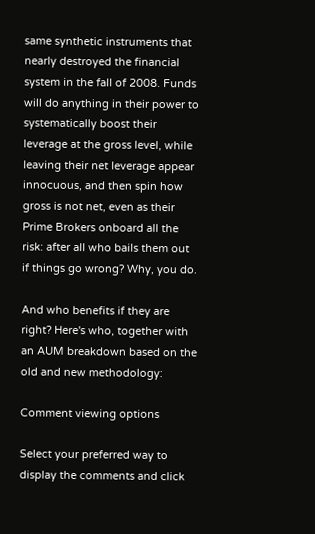same synthetic instruments that nearly destroyed the financial system in the fall of 2008. Funds will do anything in their power to systematically boost their leverage at the gross level, while leaving their net leverage appear innocuous, and then spin how gross is not net, even as their Prime Brokers onboard all the risk: after all who bails them out if things go wrong? Why, you do.

And who benefits if they are right? Here's who, together with an AUM breakdown based on the old and new methodology:

Comment viewing options

Select your preferred way to display the comments and click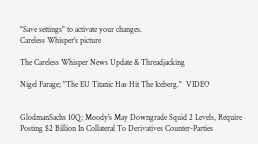"Save settings" to activate your changes.
Careless Whisper's picture

The Careless Whisper News Update & Threadjacking

Nigel Farage; "The EU Titanic Has Hit The Iceberg."  VIDEO


GlodmanSachs 10Q; Moody's May Downgrade Squid 2 Levels, Require Posting $2 Billion In Collateral To Derivatives Counter-Parties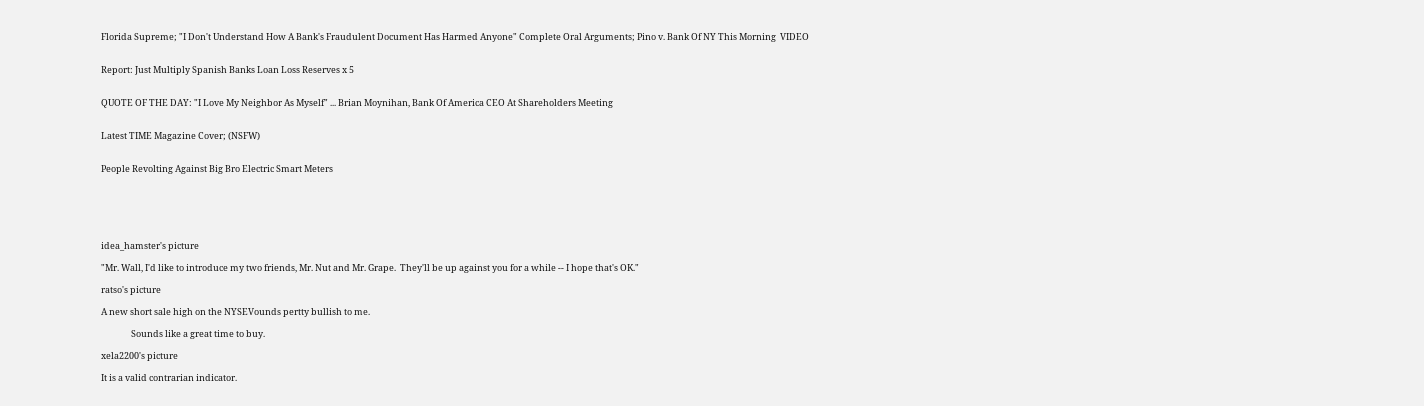Florida Supreme; "I Don't Understand How A Bank's Fraudulent Document Has Harmed Anyone" Complete Oral Arguments; Pino v. Bank Of NY This Morning  VIDEO


Report: Just Multiply Spanish Banks Loan Loss Reserves x 5


QUOTE OF THE DAY: "I Love My Neighbor As Myself" ... Brian Moynihan, Bank Of America CEO At Shareholders Meeting


Latest TIME Magazine Cover; (NSFW)


People Revolting Against Big Bro Electric Smart Meters






idea_hamster's picture

"Mr. Wall, I'd like to introduce my two friends, Mr. Nut and Mr. Grape.  They'll be up against you for a while -- I hope that's OK."

ratso's picture

A new short sale high on the NYSEVounds pertty bullish to me.

               Sounds like a great time to buy.

xela2200's picture

It is a valid contrarian indicator.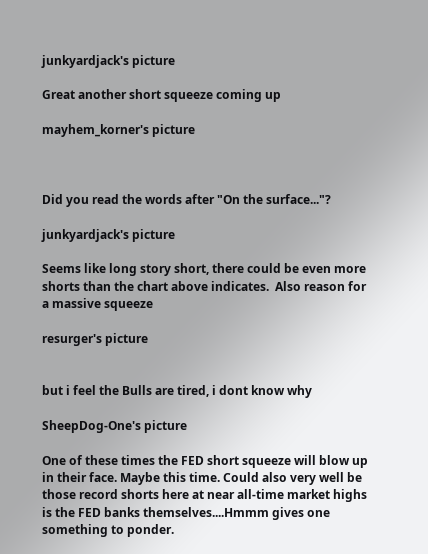junkyardjack's picture

Great another short squeeze coming up

mayhem_korner's picture



Did you read the words after "On the surface..."?

junkyardjack's picture

Seems like long story short, there could be even more shorts than the chart above indicates.  Also reason for a massive squeeze

resurger's picture


but i feel the Bulls are tired, i dont know why

SheepDog-One's picture

One of these times the FED short squeeze will blow up in their face. Maybe this time. Could also very well be those record shorts here at near all-time market highs is the FED banks themselves....Hmmm gives one something to ponder.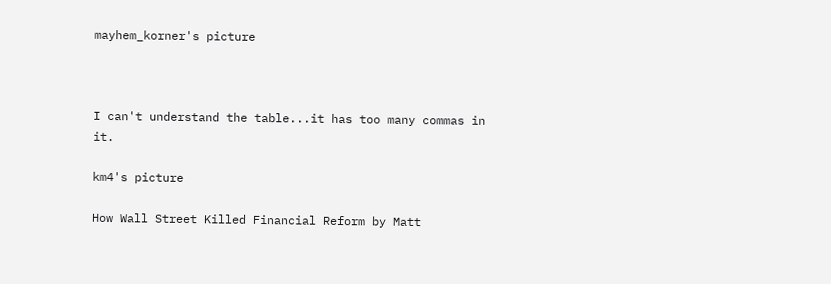mayhem_korner's picture



I can't understand the table...it has too many commas in it.

km4's picture

How Wall Street Killed Financial Reform by Matt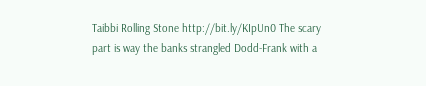Taibbi Rolling Stone http://bit.ly/KIpUn0 The scary part is way the banks strangled Dodd-Frank with a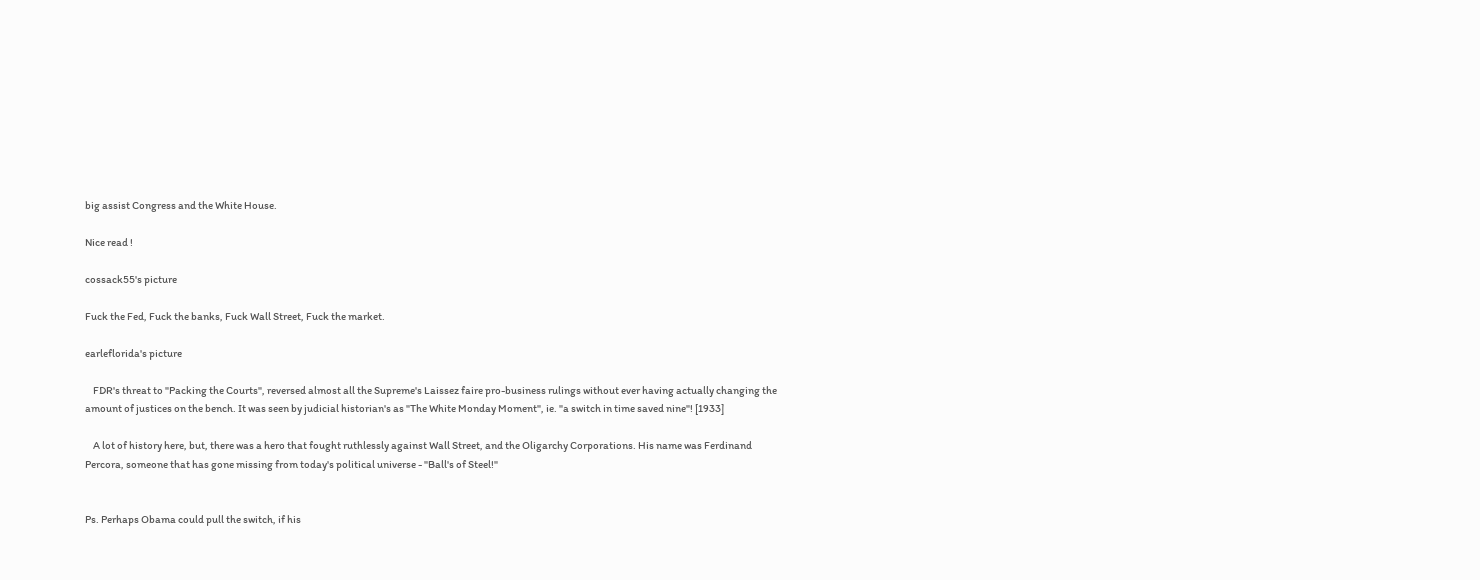big assist Congress and the White House.

Nice read !

cossack55's picture

Fuck the Fed, Fuck the banks, Fuck Wall Street, Fuck the market.

earleflorida's picture

    FDR's threat to "Packing the Courts", reversed almost all the Supreme's Laissez faire pro-business rulings without ever having actually changing the amount of justices on the bench. It was seen by judicial historian's as "The White Monday Moment", ie. "a switch in time saved nine"! [1933]

    A lot of history here, but, there was a hero that fought ruthlessly against Wall Street, and the Oligarchy Corporations. His name was Ferdinand Percora, someone that has gone missing from today's political universe - "Ball's of Steel!"


Ps. Perhaps Obama could pull the switch, if his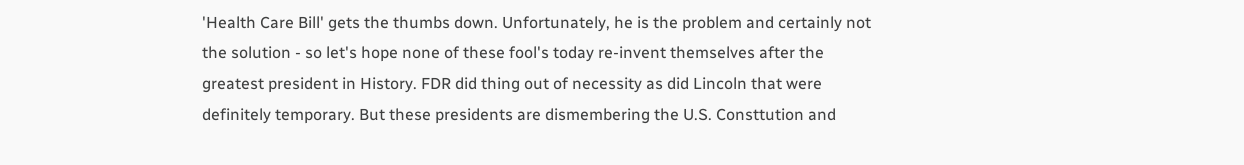'Health Care Bill' gets the thumbs down. Unfortunately, he is the problem and certainly not the solution - so let's hope none of these fool's today re-invent themselves after the greatest president in History. FDR did thing out of necessity as did Lincoln that were definitely temporary. But these presidents are dismembering the U.S. Consttution and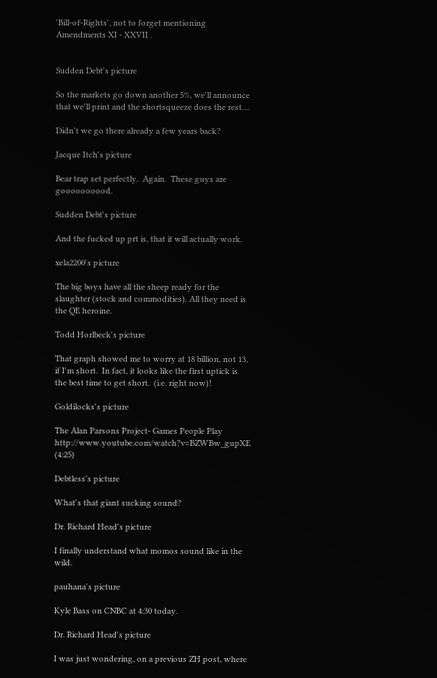'Bill-of-Rights', not to forget mentioning  Amendments XI - XXVII .


Sudden Debt's picture

So the markets go down another 5%, we'll announce that we'll print and the shortsqueeze does the rest....

Didn't we go there already a few years back?

Jacque Itch's picture

Bear trap set perfectly.  Again.  These guys are goooooooood.

Sudden Debt's picture

And the fucked up prt is, that it will actually work.

xela2200's picture

The big boys have all the sheep ready for the slaughter (stock and commodities). All they need is the QE heroine.

Todd Horlbeck's picture

That graph showed me to worry at 18 billion, not 13, if I'm short.  In fact, it looks like the first uptick is the best time to get short.  (i.e. right now)!

Goldilocks's picture

The Alan Parsons Project- Games People Play
http://www.youtube.com/watch?v=BZWBw_gupXE (4:25)

Debtless's picture

What's that giant sucking sound?

Dr. Richard Head's picture

I finally understand what momos sound like in the wild.

pauhana's picture

Kyle Bass on CNBC at 4:30 today.

Dr. Richard Head's picture

I was just wondering, on a previous ZH post, where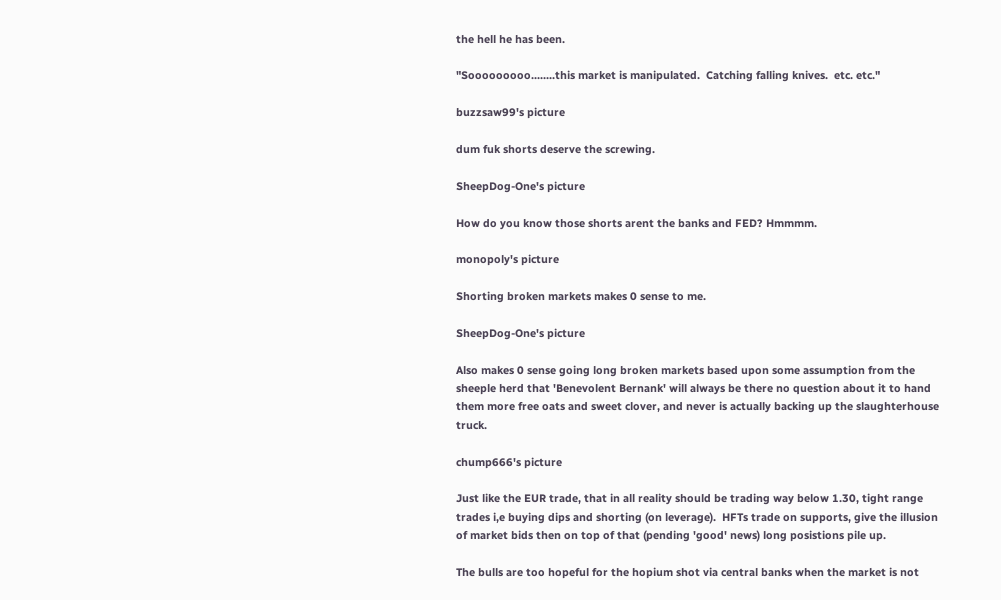the hell he has been.

"Sooooooooo........this market is manipulated.  Catching falling knives.  etc. etc."

buzzsaw99's picture

dum fuk shorts deserve the screwing.

SheepDog-One's picture

How do you know those shorts arent the banks and FED? Hmmmm.

monopoly's picture

Shorting broken markets makes 0 sense to me.

SheepDog-One's picture

Also makes 0 sense going long broken markets based upon some assumption from the sheeple herd that 'Benevolent Bernank' will always be there no question about it to hand them more free oats and sweet clover, and never is actually backing up the slaughterhouse truck.

chump666's picture

Just like the EUR trade, that in all reality should be trading way below 1.30, tight range trades i,e buying dips and shorting (on leverage).  HFTs trade on supports, give the illusion of market bids then on top of that (pending 'good' news) long posistions pile up.

The bulls are too hopeful for the hopium shot via central banks when the market is not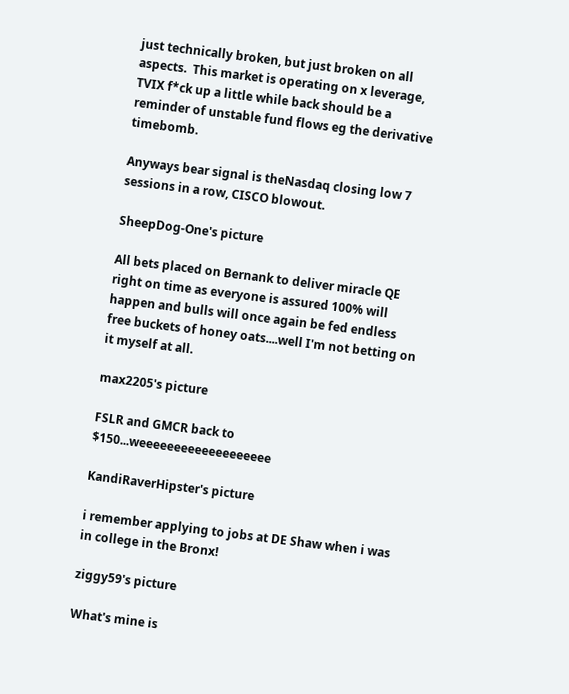just technically broken, but just broken on all aspects.  This market is operating on x leverage, TVIX f*ck up a little while back should be a reminder of unstable fund flows eg the derivative timebomb.

Anyways bear signal is theNasdaq closing low 7 sessions in a row, CISCO blowout.

SheepDog-One's picture

All bets placed on Bernank to deliver miracle QE right on time as everyone is assured 100% will happen and bulls will once again be fed endless free buckets of honey oats....well I'm not betting on it myself at all.

max2205's picture

FSLR and GMCR back to $150...weeeeeeeeeeeeeeeeeee

KandiRaverHipster's picture

i remember applying to jobs at DE Shaw when i was in college in the Bronx!

ziggy59's picture

What's mine is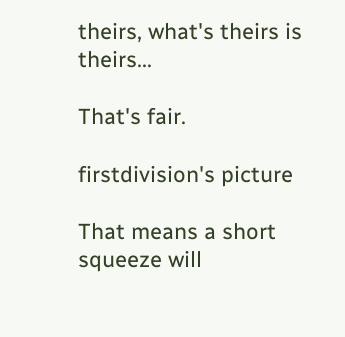theirs, what's theirs is theirs...

That's fair.

firstdivision's picture

That means a short squeeze will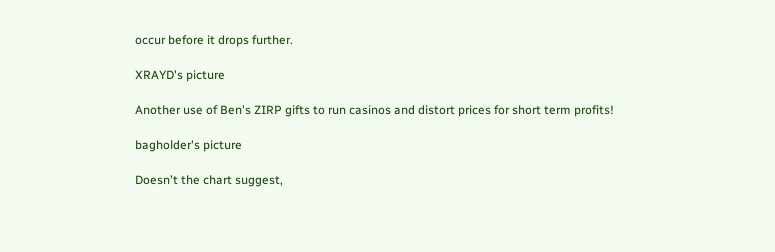occur before it drops further.

XRAYD's picture

Another use of Ben's ZIRP gifts to run casinos and distort prices for short term profits!

bagholder's picture

Doesn't the chart suggest,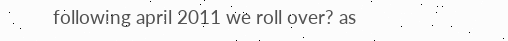following april 2011 we roll over? as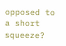opposed to a short squeeze?